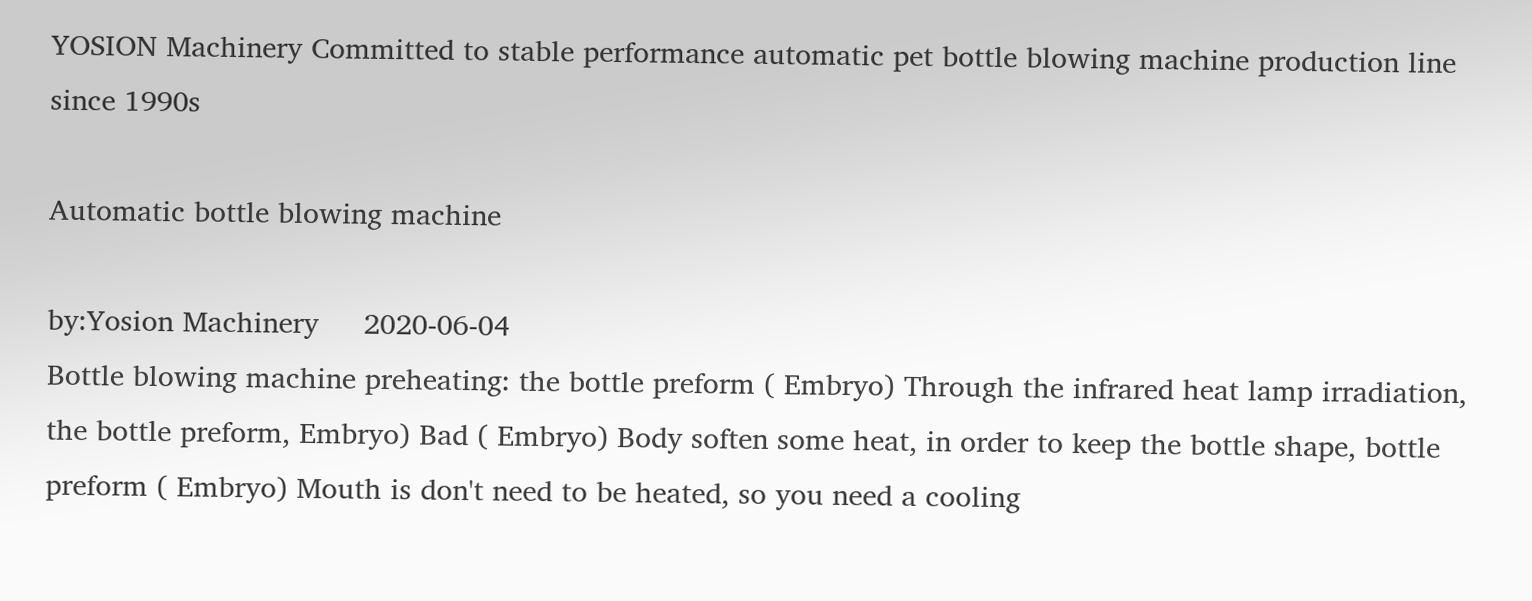YOSION Machinery Committed to stable performance automatic pet bottle blowing machine production line since 1990s

Automatic bottle blowing machine

by:Yosion Machinery     2020-06-04
Bottle blowing machine preheating: the bottle preform ( Embryo) Through the infrared heat lamp irradiation, the bottle preform, Embryo) Bad ( Embryo) Body soften some heat, in order to keep the bottle shape, bottle preform ( Embryo) Mouth is don't need to be heated, so you need a cooling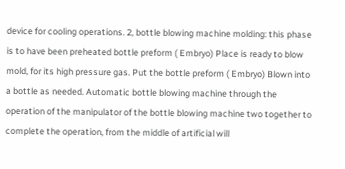device for cooling operations. 2, bottle blowing machine molding: this phase is to have been preheated bottle preform ( Embryo) Place is ready to blow mold, for its high pressure gas. Put the bottle preform ( Embryo) Blown into a bottle as needed. Automatic bottle blowing machine through the operation of the manipulator of the bottle blowing machine two together to complete the operation, from the middle of artificial will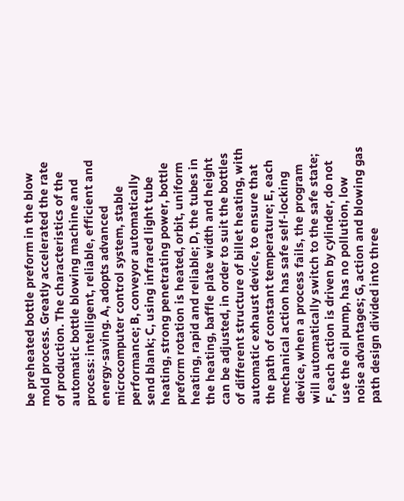be preheated bottle preform in the blow mold process. Greatly accelerated the rate of production. The characteristics of the automatic bottle blowing machine and process: intelligent, reliable, efficient and energy-saving. A, adopts advanced microcomputer control system, stable performance; B, conveyor automatically send blank; C, using infrared light tube heating, strong penetrating power, bottle preform rotation is heated, orbit, uniform heating, rapid and reliable; D, the tubes in the heating, baffle plate width and height can be adjusted, in order to suit the bottles of different structure of billet heating, with automatic exhaust device, to ensure that the path of constant temperature; E, each mechanical action has safe self-locking device, when a process fails, the program will automatically switch to the safe state; F, each action is driven by cylinder, do not use the oil pump, has no pollution, low noise advantages; G, action and blowing gas path design divided into three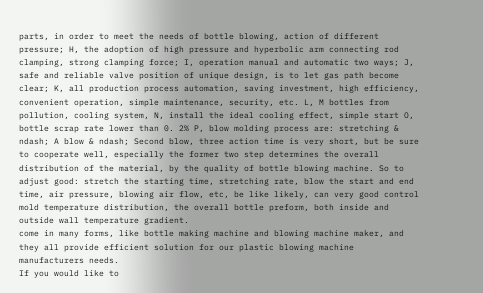parts, in order to meet the needs of bottle blowing, action of different pressure; H, the adoption of high pressure and hyperbolic arm connecting rod clamping, strong clamping force; I, operation manual and automatic two ways; J, safe and reliable valve position of unique design, is to let gas path become clear; K, all production process automation, saving investment, high efficiency, convenient operation, simple maintenance, security, etc. L, M bottles from pollution, cooling system, N, install the ideal cooling effect, simple start O, bottle scrap rate lower than 0. 2% P, blow molding process are: stretching & ndash; A blow & ndash; Second blow, three action time is very short, but be sure to cooperate well, especially the former two step determines the overall distribution of the material, by the quality of bottle blowing machine. So to adjust good: stretch the starting time, stretching rate, blow the start and end time, air pressure, blowing air flow, etc, be like likely, can very good control mold temperature distribution, the overall bottle preform, both inside and outside wall temperature gradient.
come in many forms, like bottle making machine and blowing machine maker, and they all provide efficient solution for our plastic blowing machine manufacturers needs.
If you would like to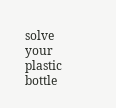solve your plastic bottle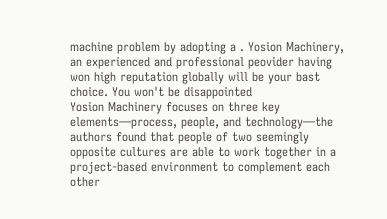machine problem by adopting a . Yosion Machinery, an experienced and professional peovider having won high reputation globally will be your bast choice. You won't be disappointed
Yosion Machinery focuses on three key elements—process, people, and technology—the authors found that people of two seemingly opposite cultures are able to work together in a project-based environment to complement each other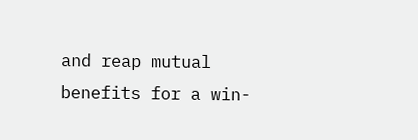and reap mutual benefits for a win-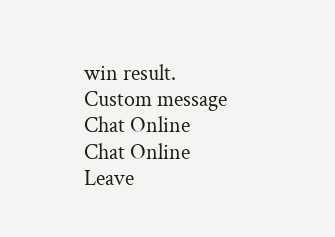win result.
Custom message
Chat Online
Chat Online
Leave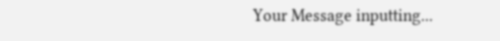Your Message inputting...